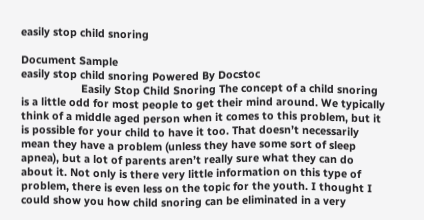easily stop child snoring

Document Sample
easily stop child snoring Powered By Docstoc
                    Easily Stop Child Snoring The concept of a child snoring is a little odd for most people to get their mind around. We typically think of a middle aged person when it comes to this problem, but it is possible for your child to have it too. That doesn’t necessarily mean they have a problem (unless they have some sort of sleep apnea), but a lot of parents aren’t really sure what they can do about it. Not only is there very little information on this type of problem, there is even less on the topic for the youth. I thought I could show you how child snoring can be eliminated in a very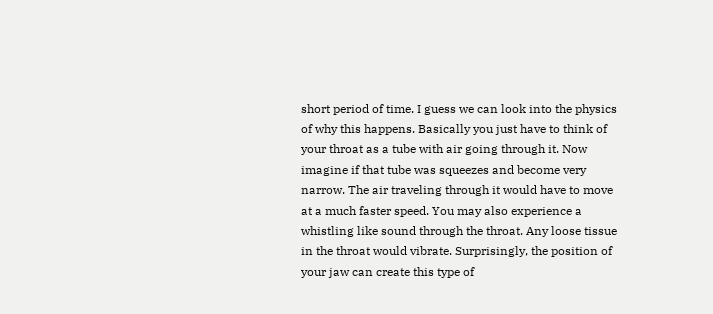short period of time. I guess we can look into the physics of why this happens. Basically you just have to think of your throat as a tube with air going through it. Now imagine if that tube was squeezes and become very narrow. The air traveling through it would have to move at a much faster speed. You may also experience a whistling like sound through the throat. Any loose tissue in the throat would vibrate. Surprisingly, the position of your jaw can create this type of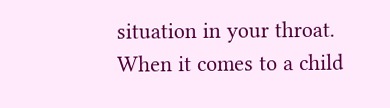situation in your throat. When it comes to a child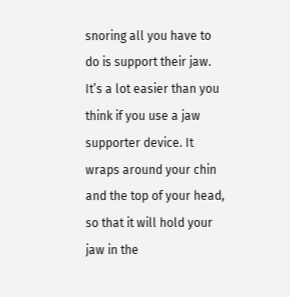snoring all you have to do is support their jaw. It’s a lot easier than you think if you use a jaw supporter device. It wraps around your chin and the top of your head, so that it will hold your jaw in the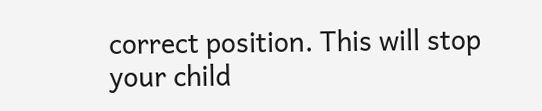correct position. This will stop your child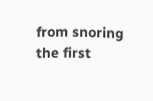from snoring the first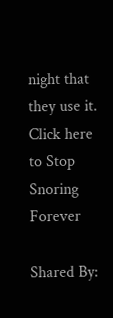night that they use it. Click here to Stop Snoring Forever

Shared By: